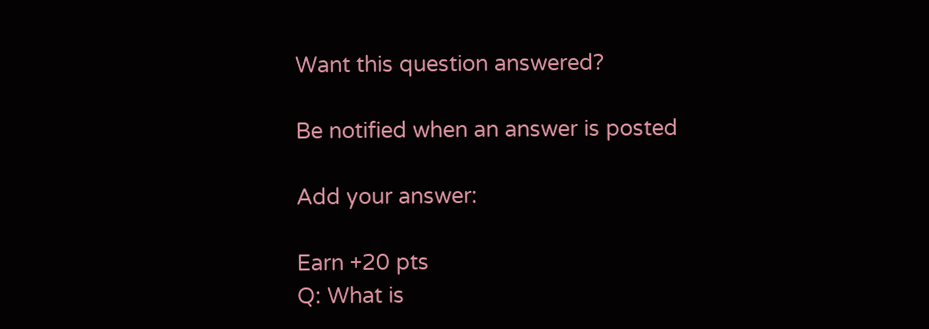Want this question answered?

Be notified when an answer is posted

Add your answer:

Earn +20 pts
Q: What is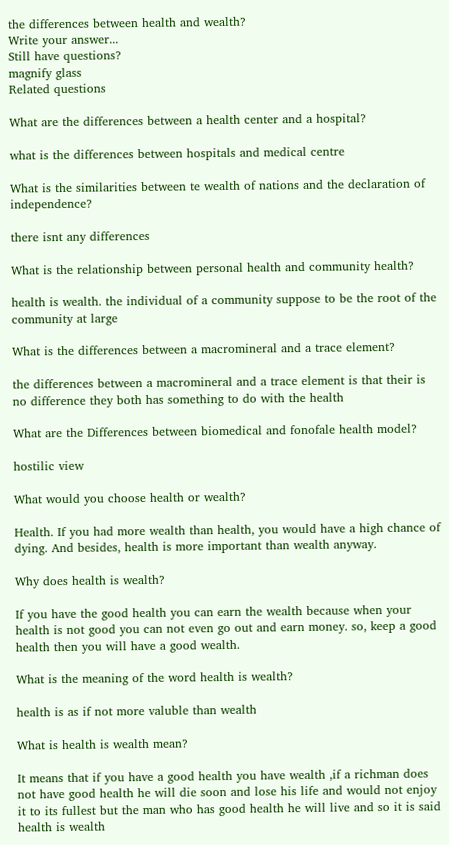the differences between health and wealth?
Write your answer...
Still have questions?
magnify glass
Related questions

What are the differences between a health center and a hospital?

what is the differences between hospitals and medical centre

What is the similarities between te wealth of nations and the declaration of independence?

there isnt any differences

What is the relationship between personal health and community health?

health is wealth. the individual of a community suppose to be the root of the community at large

What is the differences between a macromineral and a trace element?

the differences between a macromineral and a trace element is that their is no difference they both has something to do with the health

What are the Differences between biomedical and fonofale health model?

hostilic view

What would you choose health or wealth?

Health. If you had more wealth than health, you would have a high chance of dying. And besides, health is more important than wealth anyway.

Why does health is wealth?

If you have the good health you can earn the wealth because when your health is not good you can not even go out and earn money. so, keep a good health then you will have a good wealth.

What is the meaning of the word health is wealth?

health is as if not more valuble than wealth

What is health is wealth mean?

It means that if you have a good health you have wealth ,if a richman does not have good health he will die soon and lose his life and would not enjoy it to its fullest but the man who has good health he will live and so it is said health is wealth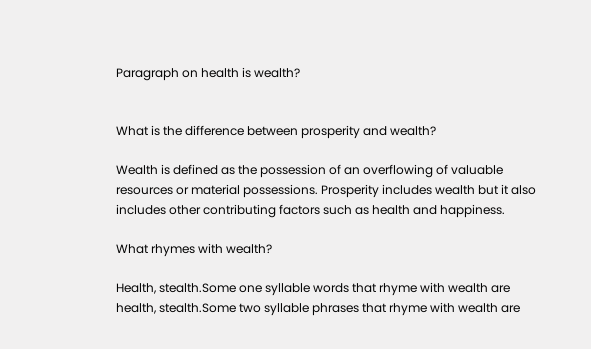Paragraph on health is wealth?


What is the difference between prosperity and wealth?

Wealth is defined as the possession of an overflowing of valuable resources or material possessions. Prosperity includes wealth but it also includes other contributing factors such as health and happiness.

What rhymes with wealth?

Health, stealth.Some one syllable words that rhyme with wealth are health, stealth.Some two syllable phrases that rhyme with wealth are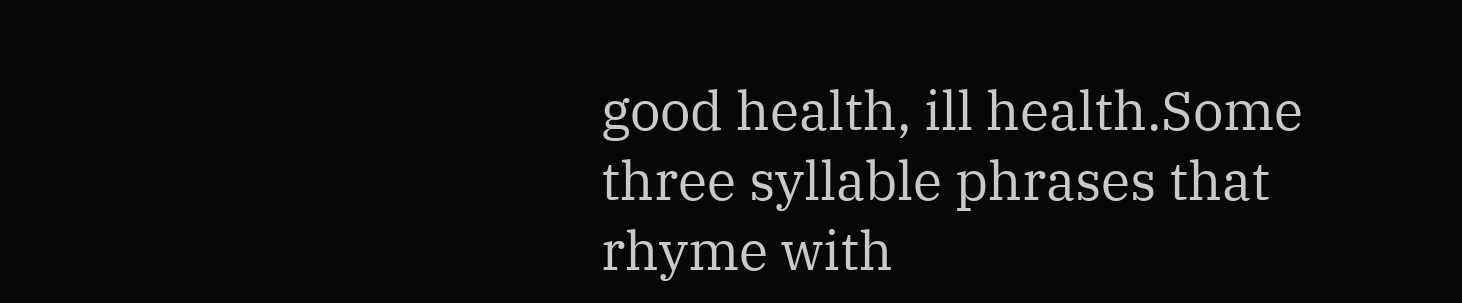good health, ill health.Some three syllable phrases that rhyme with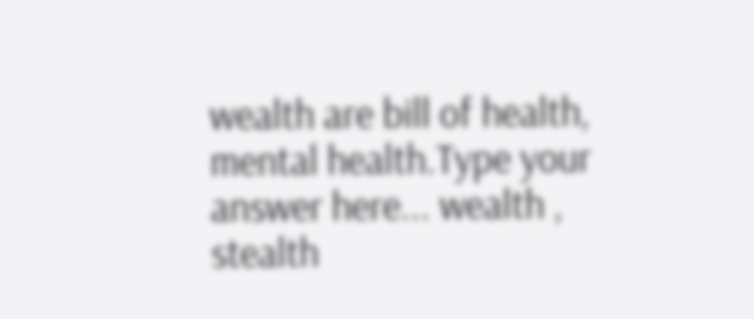wealth are bill of health, mental health.Type your answer here... wealth , stealth